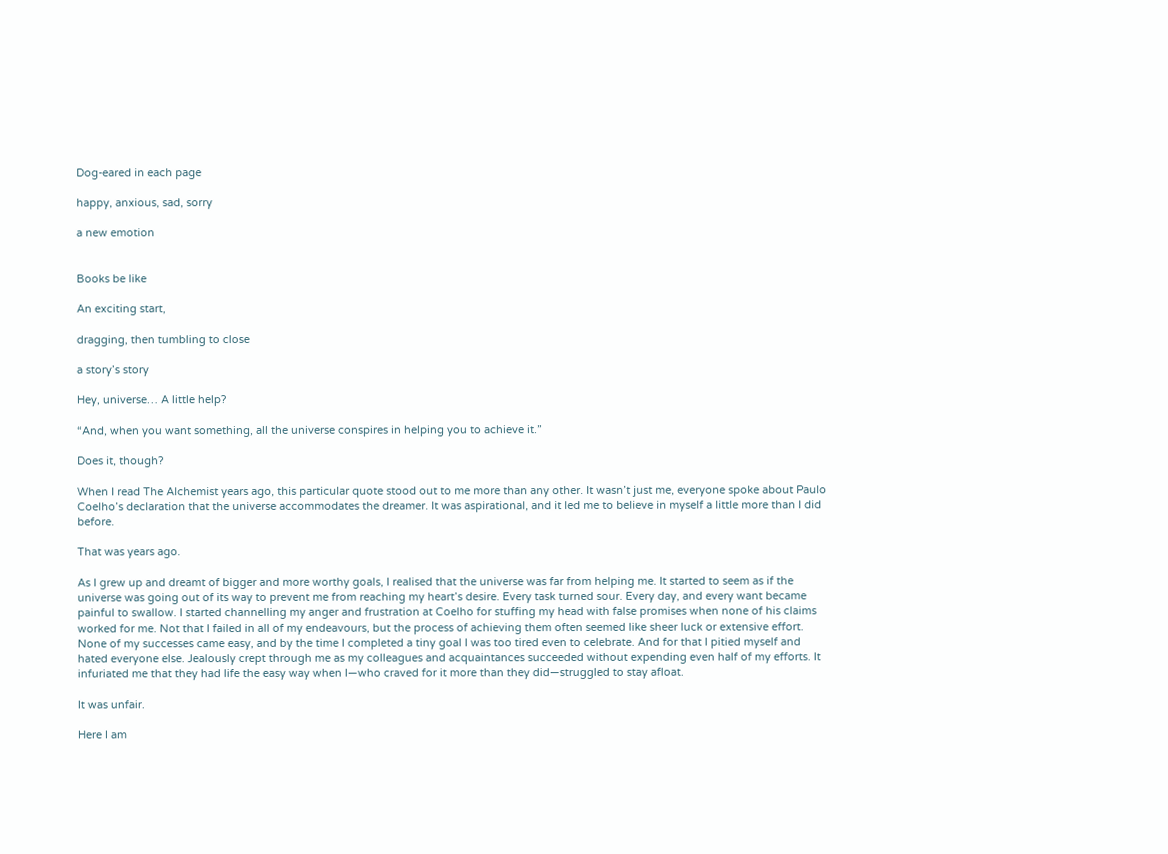Dog-eared in each page

happy, anxious, sad, sorry

a new emotion


Books be like

An exciting start,

dragging, then tumbling to close

a story’s story

Hey, universe… A little help?

“And, when you want something, all the universe conspires in helping you to achieve it.”

Does it, though?

When I read The Alchemist years ago, this particular quote stood out to me more than any other. It wasn’t just me, everyone spoke about Paulo Coelho’s declaration that the universe accommodates the dreamer. It was aspirational, and it led me to believe in myself a little more than I did before.

That was years ago.

As I grew up and dreamt of bigger and more worthy goals, I realised that the universe was far from helping me. It started to seem as if the universe was going out of its way to prevent me from reaching my heart’s desire. Every task turned sour. Every day, and every want became painful to swallow. I started channelling my anger and frustration at Coelho for stuffing my head with false promises when none of his claims worked for me. Not that I failed in all of my endeavours, but the process of achieving them often seemed like sheer luck or extensive effort. None of my successes came easy, and by the time I completed a tiny goal I was too tired even to celebrate. And for that I pitied myself and hated everyone else. Jealously crept through me as my colleagues and acquaintances succeeded without expending even half of my efforts. It infuriated me that they had life the easy way when I—who craved for it more than they did—struggled to stay afloat.

It was unfair.

Here I am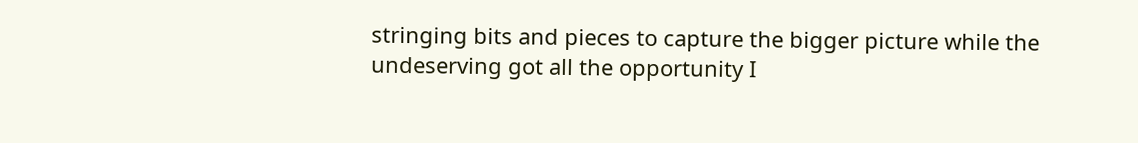stringing bits and pieces to capture the bigger picture while the undeserving got all the opportunity I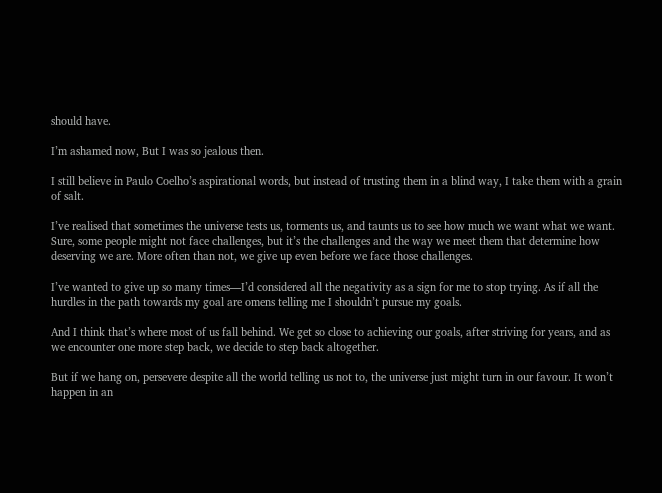should have.

I’m ashamed now, But I was so jealous then.

I still believe in Paulo Coelho’s aspirational words, but instead of trusting them in a blind way, I take them with a grain of salt.

I’ve realised that sometimes the universe tests us, torments us, and taunts us to see how much we want what we want. Sure, some people might not face challenges, but it’s the challenges and the way we meet them that determine how deserving we are. More often than not, we give up even before we face those challenges.

I’ve wanted to give up so many times—I’d considered all the negativity as a sign for me to stop trying. As if all the hurdles in the path towards my goal are omens telling me I shouldn’t pursue my goals.

And I think that’s where most of us fall behind. We get so close to achieving our goals, after striving for years, and as we encounter one more step back, we decide to step back altogether.

But if we hang on, persevere despite all the world telling us not to, the universe just might turn in our favour. It won’t happen in an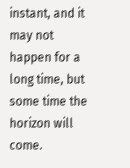instant, and it may not happen for a long time, but some time the horizon will come.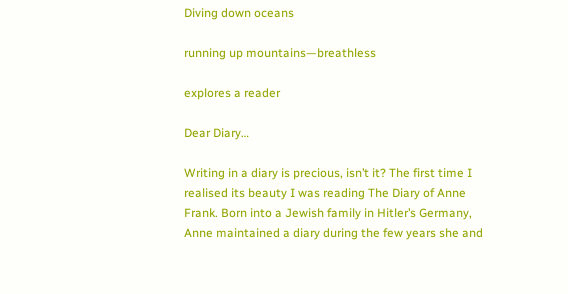Diving down oceans

running up mountains—breathless

explores a reader

Dear Diary…

Writing in a diary is precious, isn’t it? The first time I realised its beauty I was reading The Diary of Anne Frank. Born into a Jewish family in Hitler’s Germany, Anne maintained a diary during the few years she and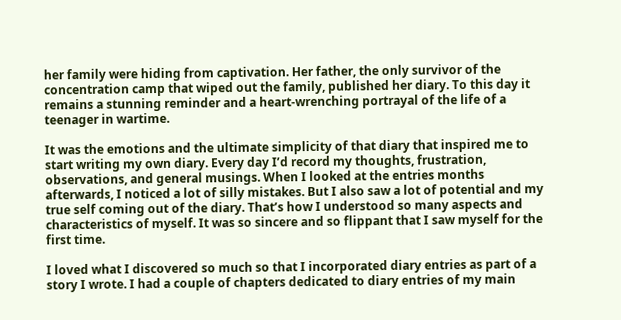her family were hiding from captivation. Her father, the only survivor of the concentration camp that wiped out the family, published her diary. To this day it remains a stunning reminder and a heart-wrenching portrayal of the life of a teenager in wartime.

It was the emotions and the ultimate simplicity of that diary that inspired me to start writing my own diary. Every day I’d record my thoughts, frustration, observations, and general musings. When I looked at the entries months afterwards, I noticed a lot of silly mistakes. But I also saw a lot of potential and my true self coming out of the diary. That’s how I understood so many aspects and characteristics of myself. It was so sincere and so flippant that I saw myself for the first time.

I loved what I discovered so much so that I incorporated diary entries as part of a story I wrote. I had a couple of chapters dedicated to diary entries of my main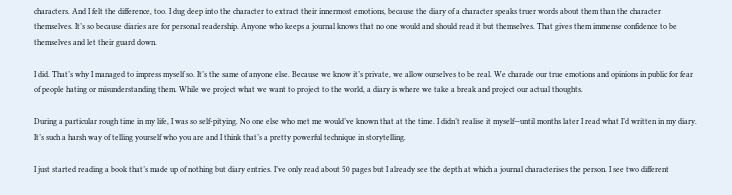characters. And I felt the difference, too. I dug deep into the character to extract their innermost emotions, because the diary of a character speaks truer words about them than the character themselves. It’s so because diaries are for personal readership. Anyone who keeps a journal knows that no one would and should read it but themselves. That gives them immense confidence to be themselves and let their guard down.

I did. That’s why I managed to impress myself so. It’s the same of anyone else. Because we know it’s private, we allow ourselves to be real. We charade our true emotions and opinions in public for fear of people hating or misunderstanding them. While we project what we want to project to the world, a diary is where we take a break and project our actual thoughts.

During a particular rough time in my life, I was so self-pitying. No one else who met me would’ve known that at the time. I didn’t realise it myself—until months later I read what I’d written in my diary. It’s such a harsh way of telling yourself who you are and I think that’s a pretty powerful technique in storytelling.

I just started reading a book that’s made up of nothing but diary entries. I’ve only read about 50 pages but I already see the depth at which a journal characterises the person. I see two different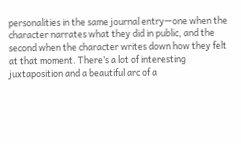personalities in the same journal entry—one when the character narrates what they did in public, and the second when the character writes down how they felt at that moment. There’s a lot of interesting juxtaposition and a beautiful arc of a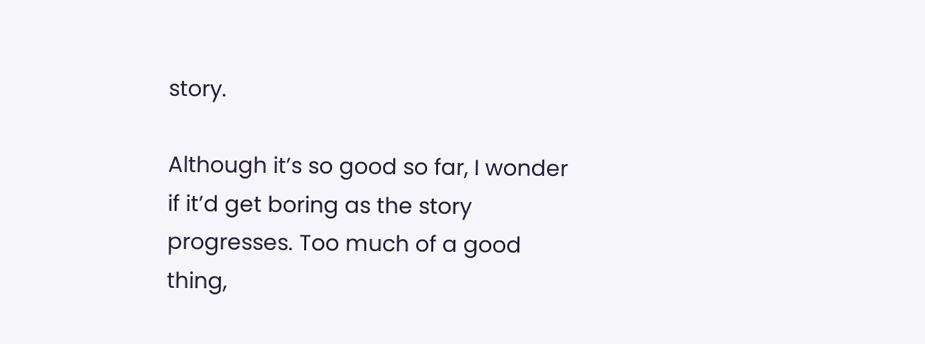story.

Although it’s so good so far, I wonder if it’d get boring as the story progresses. Too much of a good thing,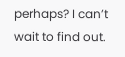perhaps? I can’t wait to find out.